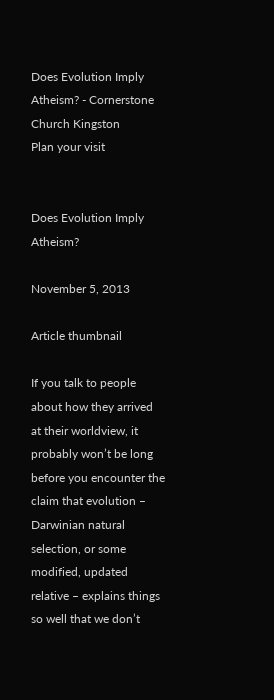Does Evolution Imply Atheism? - Cornerstone Church Kingston
Plan your visit


Does Evolution Imply Atheism?

November 5, 2013

Article thumbnail

If you talk to people about how they arrived at their worldview, it probably won’t be long before you encounter the claim that evolution – Darwinian natural selection, or some modified, updated relative – explains things so well that we don’t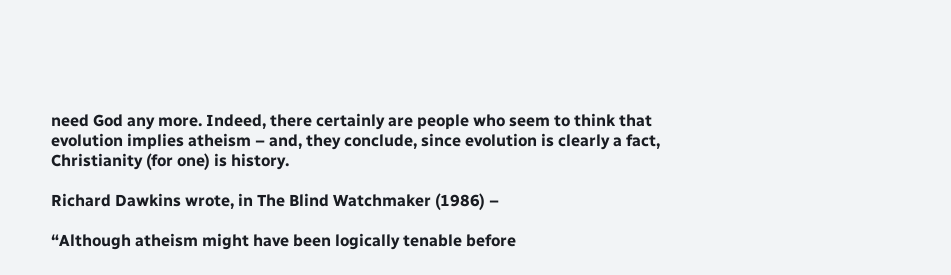need God any more. Indeed, there certainly are people who seem to think that evolution implies atheism – and, they conclude, since evolution is clearly a fact, Christianity (for one) is history.

Richard Dawkins wrote, in The Blind Watchmaker (1986) –

“Although atheism might have been logically tenable before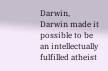Darwin, Darwin made it possible to be an intellectually fulfilled atheist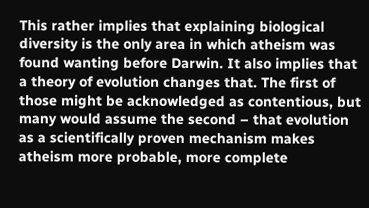This rather implies that explaining biological diversity is the only area in which atheism was found wanting before Darwin. It also implies that a theory of evolution changes that. The first of those might be acknowledged as contentious, but many would assume the second – that evolution as a scientifically proven mechanism makes atheism more probable, more complete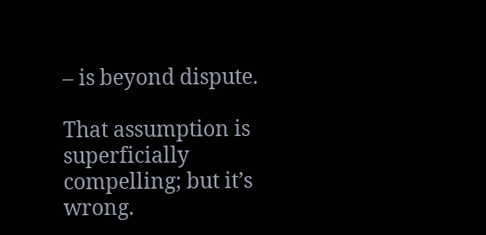– is beyond dispute.

That assumption is superficially compelling; but it’s wrong.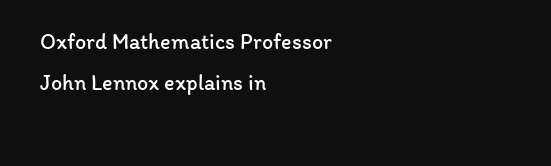Oxford Mathematics Professor John Lennox explains in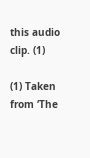this audio clip. (1)

(1) Taken from ‘The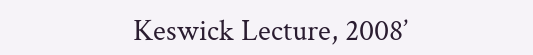Keswick Lecture, 2008’